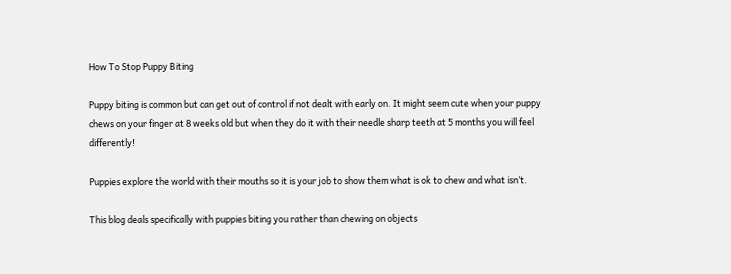How To Stop Puppy Biting

Puppy biting is common but can get out of control if not dealt with early on. It might seem cute when your puppy chews on your finger at 8 weeks old but when they do it with their needle sharp teeth at 5 months you will feel differently!

Puppies explore the world with their mouths so it is your job to show them what is ok to chew and what isn’t.

This blog deals specifically with puppies biting you rather than chewing on objects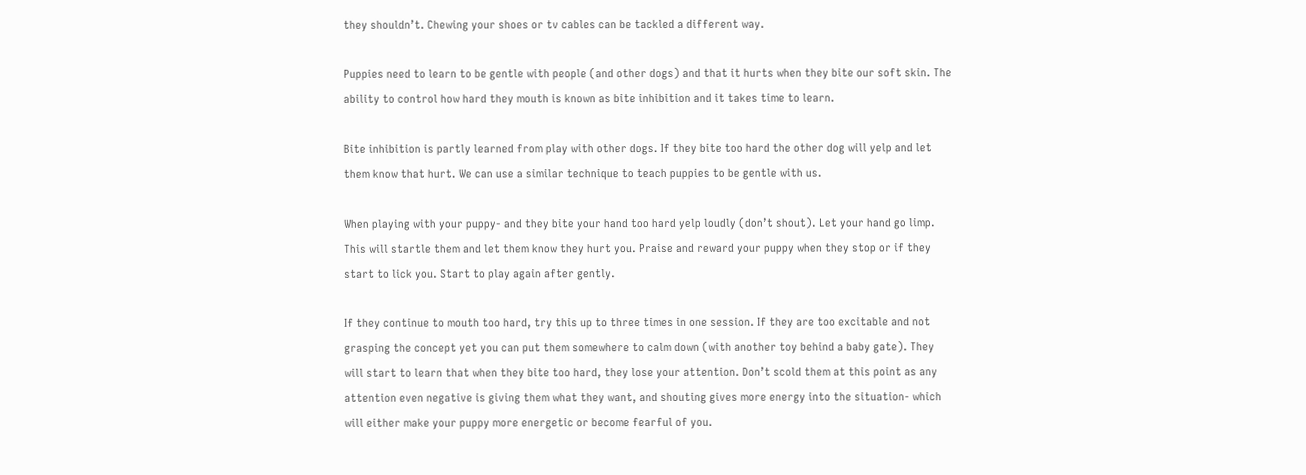they shouldn’t. Chewing your shoes or tv cables can be tackled a different way.

Puppies need to learn to be gentle with people (and other dogs) and that it hurts when they bite our soft skin. The ability to control how hard they mouth is known as bite inhibition and it takes time to learn.

Bite inhibition is partly learned from play with other dogs. If they bite too hard the other dog will yelp and let them know that hurt. We can use a similar technique to teach puppies to be gentle with us.

When playing with your puppy- and they bite your hand too hard yelp loudly (don’t shout). Let your hand go limp. This will startle them and let them know they hurt you. Praise and reward your puppy when they stop or if they start to lick you. Start to play again after gently.

If they continue to mouth too hard, try this up to three times in one session. If they are too excitable and not grasping the concept yet you can put them somewhere to calm down (with another toy behind a baby gate). They will start to learn that when they bite too hard, they lose your attention. Don’t scold them at this point as any attention even negative is giving them what they want, and shouting gives more energy into the situation- which will either make your puppy more energetic or become fearful of you.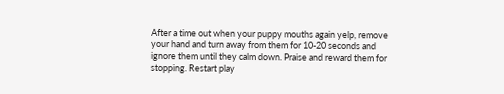After a time out when your puppy mouths again yelp, remove your hand and turn away from them for 10-20 seconds and ignore them until they calm down. Praise and reward them for stopping. Restart play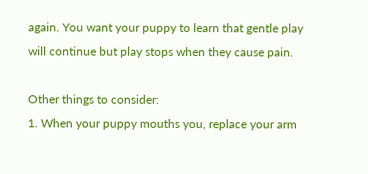again. You want your puppy to learn that gentle play will continue but play stops when they cause pain.

Other things to consider:
1. When your puppy mouths you, replace your arm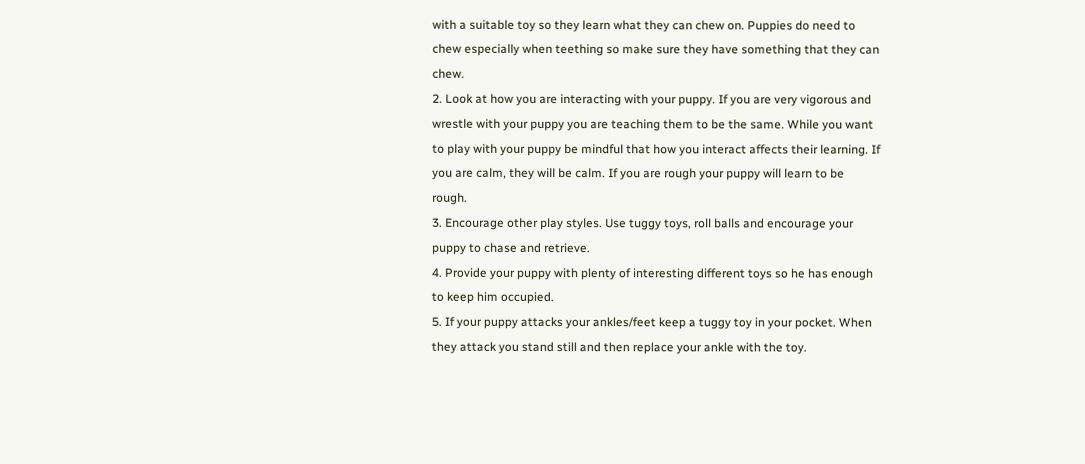with a suitable toy so they learn what they can chew on. Puppies do need to chew especially when teething so make sure they have something that they can chew.
2. Look at how you are interacting with your puppy. If you are very vigorous and wrestle with your puppy you are teaching them to be the same. While you want to play with your puppy be mindful that how you interact affects their learning. If you are calm, they will be calm. If you are rough your puppy will learn to be rough.
3. Encourage other play styles. Use tuggy toys, roll balls and encourage your puppy to chase and retrieve.
4. Provide your puppy with plenty of interesting different toys so he has enough to keep him occupied.
5. If your puppy attacks your ankles/feet keep a tuggy toy in your pocket. When they attack you stand still and then replace your ankle with the toy.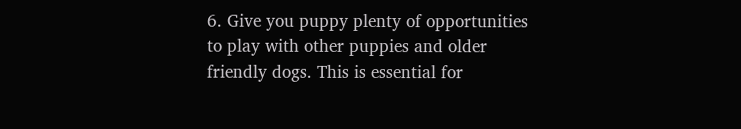6. Give you puppy plenty of opportunities to play with other puppies and older friendly dogs. This is essential for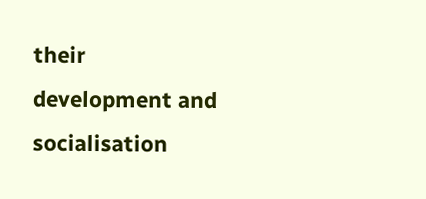their development and socialisation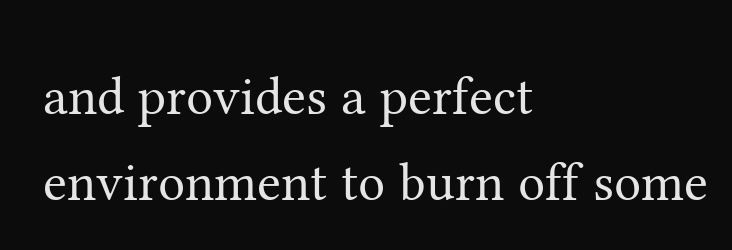and provides a perfect environment to burn off some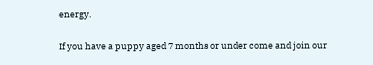energy.

If you have a puppy aged 7 months or under come and join our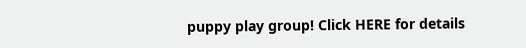puppy play group! Click HERE for details